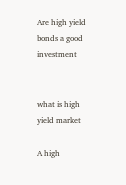Are high yield bonds a good investment


what is high yield market

A high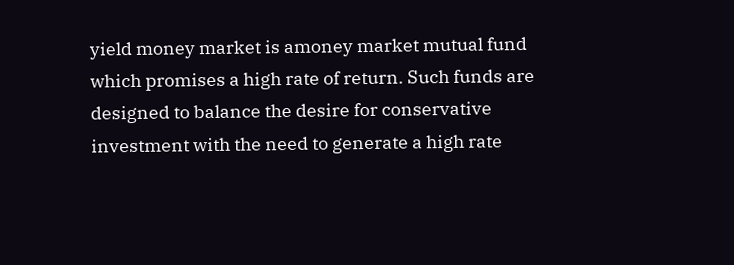yield money market is amoney market mutual fund which promises a high rate of return. Such funds are designed to balance the desire for conservative investment with the need to generate a high rate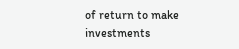of return to make investments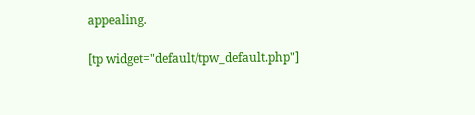appealing.

[tp widget="default/tpw_default.php"]